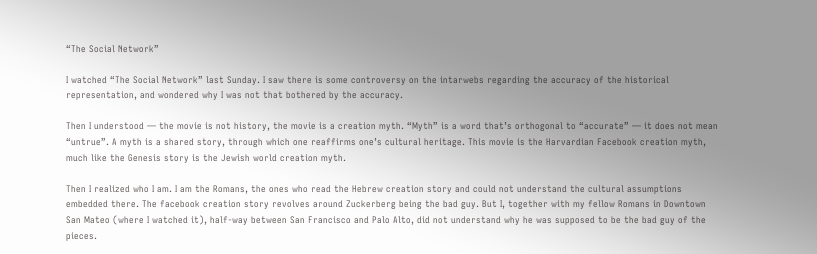“The Social Network”

I watched “The Social Network” last Sunday. I saw there is some controversy on the intarwebs regarding the accuracy of the historical representation, and wondered why I was not that bothered by the accuracy.

Then I understood — the movie is not history, the movie is a creation myth. “Myth” is a word that’s orthogonal to “accurate” — it does not mean “untrue”. A myth is a shared story, through which one reaffirms one’s cultural heritage. This movie is the Harvardian Facebook creation myth, much like the Genesis story is the Jewish world creation myth.

Then I realized who I am. I am the Romans, the ones who read the Hebrew creation story and could not understand the cultural assumptions embedded there. The facebook creation story revolves around Zuckerberg being the bad guy. But I, together with my fellow Romans in Downtown San Mateo (where I watched it), half-way between San Francisco and Palo Alto, did not understand why he was supposed to be the bad guy of the pieces.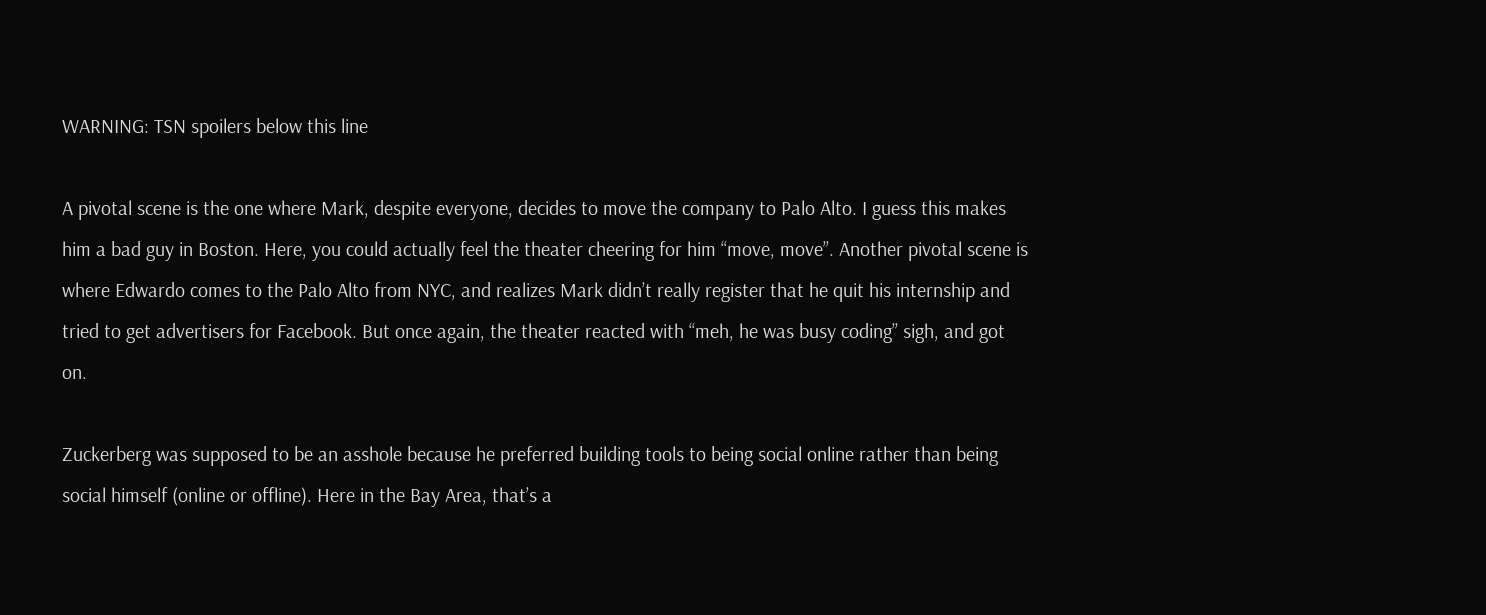WARNING: TSN spoilers below this line

A pivotal scene is the one where Mark, despite everyone, decides to move the company to Palo Alto. I guess this makes him a bad guy in Boston. Here, you could actually feel the theater cheering for him “move, move”. Another pivotal scene is where Edwardo comes to the Palo Alto from NYC, and realizes Mark didn’t really register that he quit his internship and tried to get advertisers for Facebook. But once again, the theater reacted with “meh, he was busy coding” sigh, and got on.

Zuckerberg was supposed to be an asshole because he preferred building tools to being social online rather than being social himself (online or offline). Here in the Bay Area, that’s a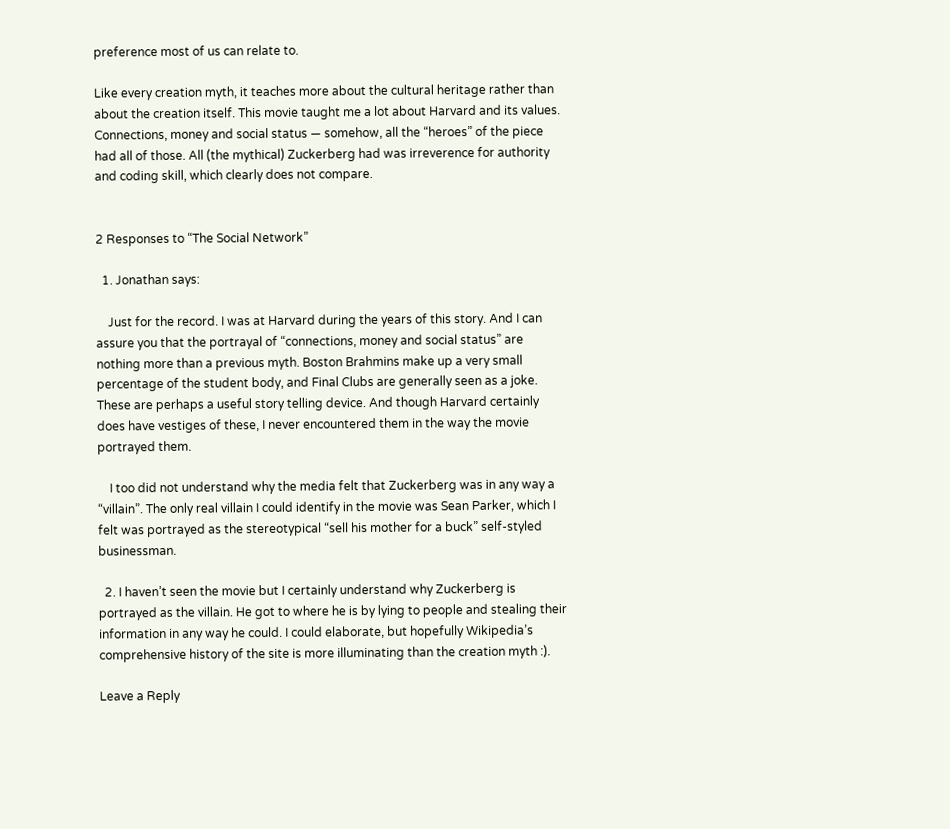preference most of us can relate to.

Like every creation myth, it teaches more about the cultural heritage rather than about the creation itself. This movie taught me a lot about Harvard and its values. Connections, money and social status — somehow, all the “heroes” of the piece had all of those. All (the mythical) Zuckerberg had was irreverence for authority and coding skill, which clearly does not compare.


2 Responses to “The Social Network”

  1. Jonathan says:

    Just for the record. I was at Harvard during the years of this story. And I can assure you that the portrayal of “connections, money and social status” are nothing more than a previous myth. Boston Brahmins make up a very small percentage of the student body, and Final Clubs are generally seen as a joke. These are perhaps a useful story telling device. And though Harvard certainly does have vestiges of these, I never encountered them in the way the movie portrayed them.

    I too did not understand why the media felt that Zuckerberg was in any way a “villain”. The only real villain I could identify in the movie was Sean Parker, which I felt was portrayed as the stereotypical “sell his mother for a buck” self-styled businessman.

  2. I haven’t seen the movie but I certainly understand why Zuckerberg is portrayed as the villain. He got to where he is by lying to people and stealing their information in any way he could. I could elaborate, but hopefully Wikipedia’s comprehensive history of the site is more illuminating than the creation myth :).

Leave a Reply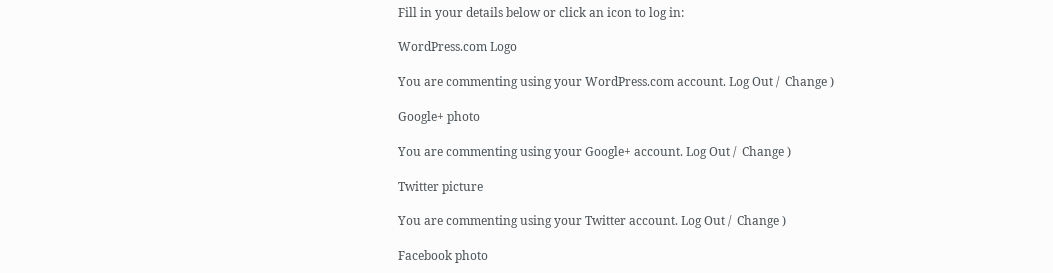Fill in your details below or click an icon to log in:

WordPress.com Logo

You are commenting using your WordPress.com account. Log Out /  Change )

Google+ photo

You are commenting using your Google+ account. Log Out /  Change )

Twitter picture

You are commenting using your Twitter account. Log Out /  Change )

Facebook photo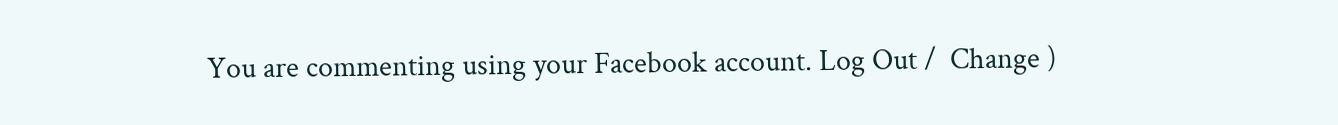You are commenting using your Facebook account. Log Out /  Change )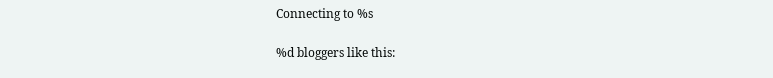Connecting to %s

%d bloggers like this: